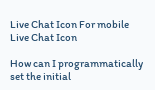Live Chat Icon For mobile
Live Chat Icon

How can I programmatically set the initial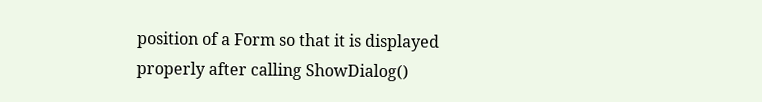position of a Form so that it is displayed properly after calling ShowDialog()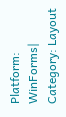Platform: WinForms| Category: Layout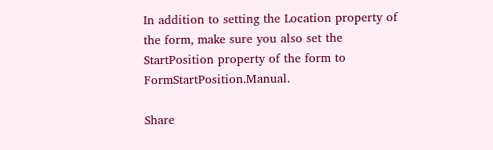In addition to setting the Location property of the form, make sure you also set the StartPosition property of the form to FormStartPosition.Manual.

Share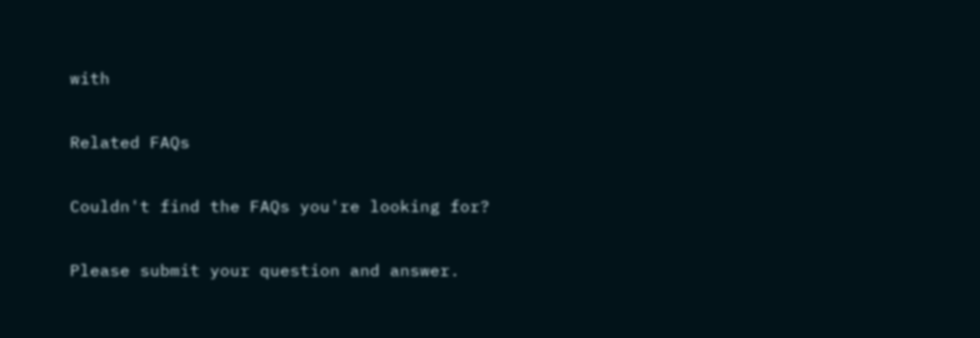with

Related FAQs

Couldn't find the FAQs you're looking for?

Please submit your question and answer.